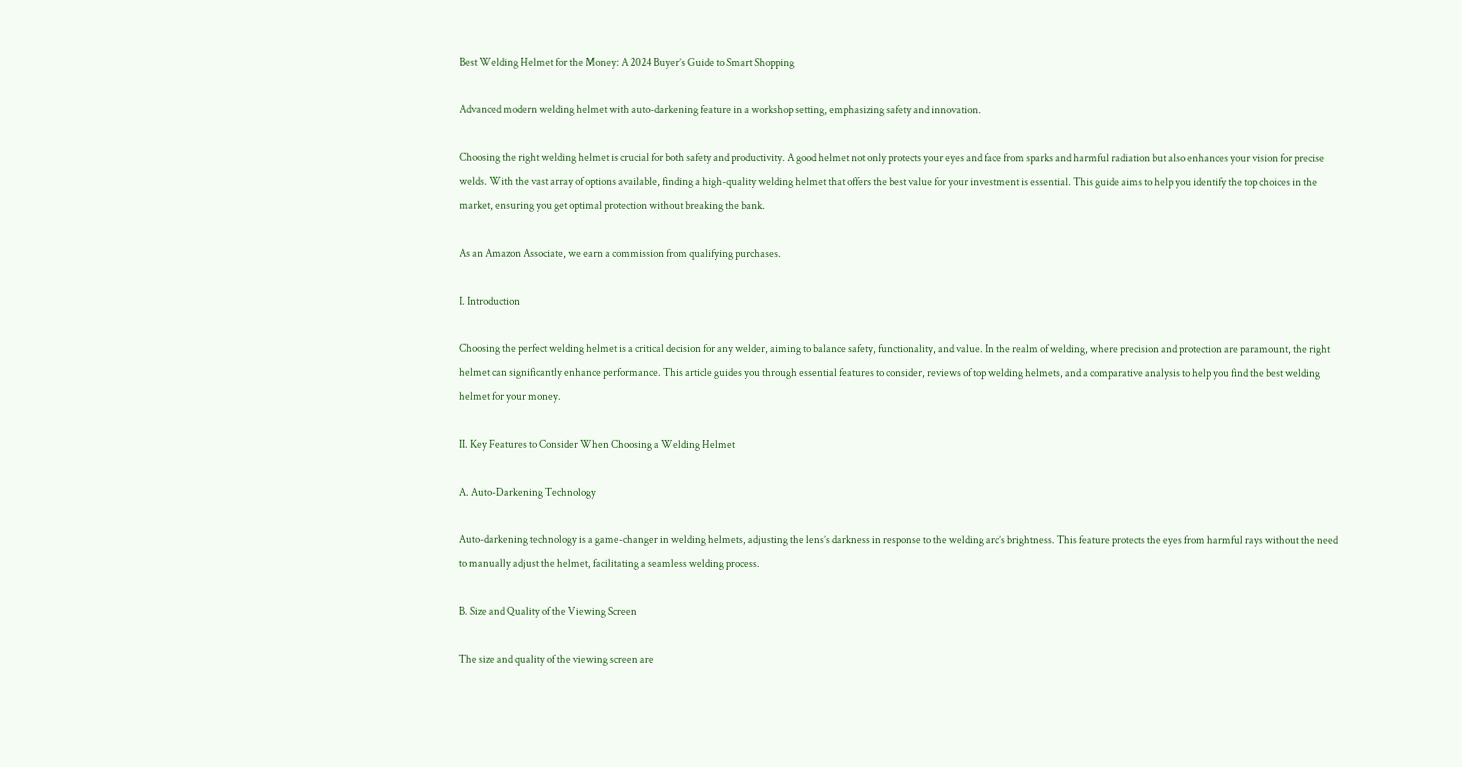Best Welding Helmet for the Money: A 2024 Buyer’s Guide to Smart Shopping

Advanced modern welding helmet with auto-darkening feature in a workshop setting, emphasizing safety and innovation.

Choosing the right welding helmet is crucial for both safety and productivity. A good helmet not only protects your eyes and face from sparks and harmful radiation but also enhances your vision for precise welds. With the vast array of options available, finding a high-quality welding helmet that offers the best value for your investment is essential. This guide aims to help you identify the top choices in the market, ensuring you get optimal protection without breaking the bank.

As an Amazon Associate, we earn a commission from qualifying purchases.

I. Introduction

Choosing the perfect welding helmet is a critical decision for any welder, aiming to balance safety, functionality, and value. In the realm of welding, where precision and protection are paramount, the right helmet can significantly enhance performance. This article guides you through essential features to consider, reviews of top welding helmets, and a comparative analysis to help you find the best welding helmet for your money.

II. Key Features to Consider When Choosing a Welding Helmet

A. Auto-Darkening Technology

Auto-darkening technology is a game-changer in welding helmets, adjusting the lens’s darkness in response to the welding arc’s brightness. This feature protects the eyes from harmful rays without the need to manually adjust the helmet, facilitating a seamless welding process.

B. Size and Quality of the Viewing Screen

The size and quality of the viewing screen are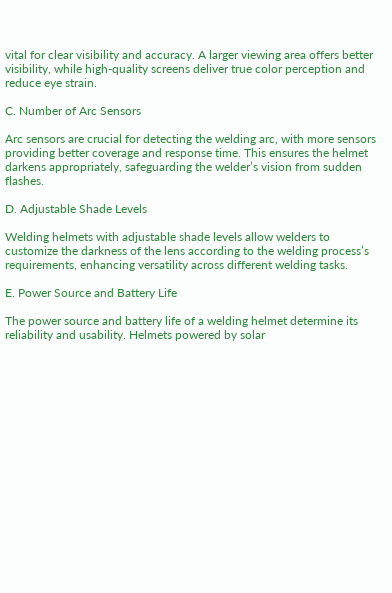vital for clear visibility and accuracy. A larger viewing area offers better visibility, while high-quality screens deliver true color perception and reduce eye strain.

C. Number of Arc Sensors

Arc sensors are crucial for detecting the welding arc, with more sensors providing better coverage and response time. This ensures the helmet darkens appropriately, safeguarding the welder’s vision from sudden flashes.

D. Adjustable Shade Levels

Welding helmets with adjustable shade levels allow welders to customize the darkness of the lens according to the welding process’s requirements, enhancing versatility across different welding tasks.

E. Power Source and Battery Life

The power source and battery life of a welding helmet determine its reliability and usability. Helmets powered by solar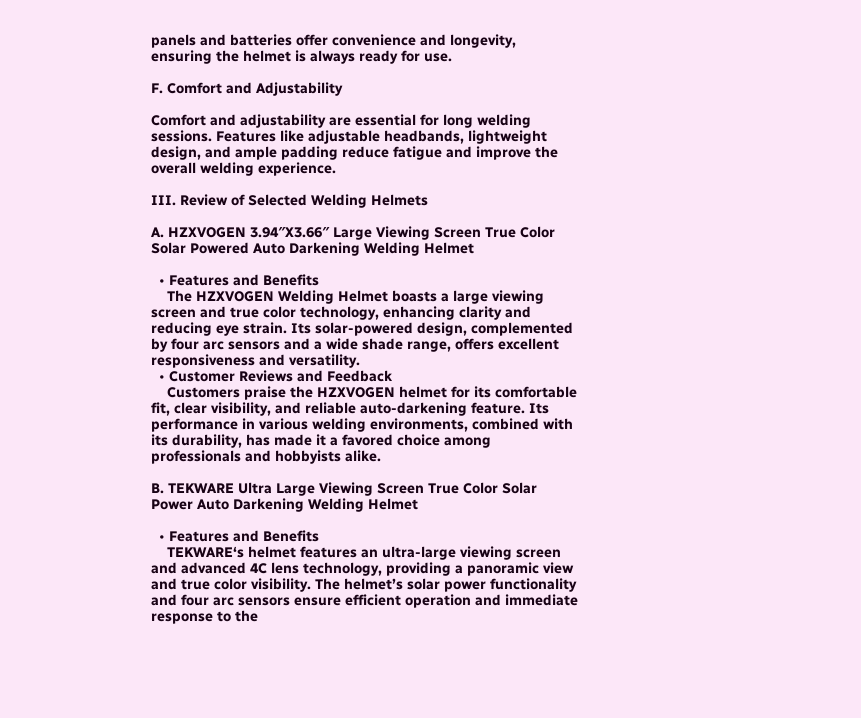panels and batteries offer convenience and longevity, ensuring the helmet is always ready for use.

F. Comfort and Adjustability

Comfort and adjustability are essential for long welding sessions. Features like adjustable headbands, lightweight design, and ample padding reduce fatigue and improve the overall welding experience.

III. Review of Selected Welding Helmets

A. HZXVOGEN 3.94″X3.66″ Large Viewing Screen True Color Solar Powered Auto Darkening Welding Helmet

  • Features and Benefits
    The HZXVOGEN Welding Helmet boasts a large viewing screen and true color technology, enhancing clarity and reducing eye strain. Its solar-powered design, complemented by four arc sensors and a wide shade range, offers excellent responsiveness and versatility.
  • Customer Reviews and Feedback
    Customers praise the HZXVOGEN helmet for its comfortable fit, clear visibility, and reliable auto-darkening feature. Its performance in various welding environments, combined with its durability, has made it a favored choice among professionals and hobbyists alike.

B. TEKWARE Ultra Large Viewing Screen True Color Solar Power Auto Darkening Welding Helmet

  • Features and Benefits
    TEKWARE‘s helmet features an ultra-large viewing screen and advanced 4C lens technology, providing a panoramic view and true color visibility. The helmet’s solar power functionality and four arc sensors ensure efficient operation and immediate response to the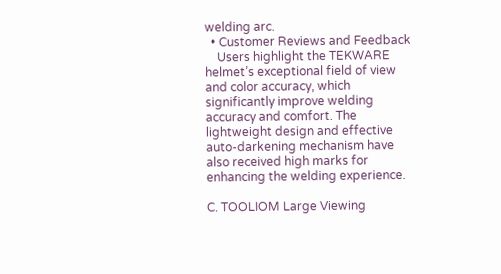welding arc.
  • Customer Reviews and Feedback
    Users highlight the TEKWARE helmet’s exceptional field of view and color accuracy, which significantly improve welding accuracy and comfort. The lightweight design and effective auto-darkening mechanism have also received high marks for enhancing the welding experience.

C. TOOLIOM Large Viewing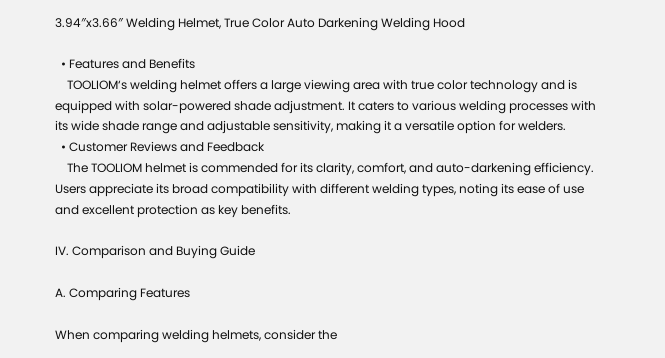3.94″x3.66″ Welding Helmet, True Color Auto Darkening Welding Hood

  • Features and Benefits
    TOOLIOM‘s welding helmet offers a large viewing area with true color technology and is equipped with solar-powered shade adjustment. It caters to various welding processes with its wide shade range and adjustable sensitivity, making it a versatile option for welders.
  • Customer Reviews and Feedback
    The TOOLIOM helmet is commended for its clarity, comfort, and auto-darkening efficiency. Users appreciate its broad compatibility with different welding types, noting its ease of use and excellent protection as key benefits.

IV. Comparison and Buying Guide

A. Comparing Features

When comparing welding helmets, consider the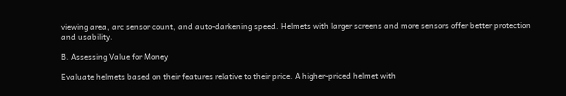viewing area, arc sensor count, and auto-darkening speed. Helmets with larger screens and more sensors offer better protection and usability.

B. Assessing Value for Money

Evaluate helmets based on their features relative to their price. A higher-priced helmet with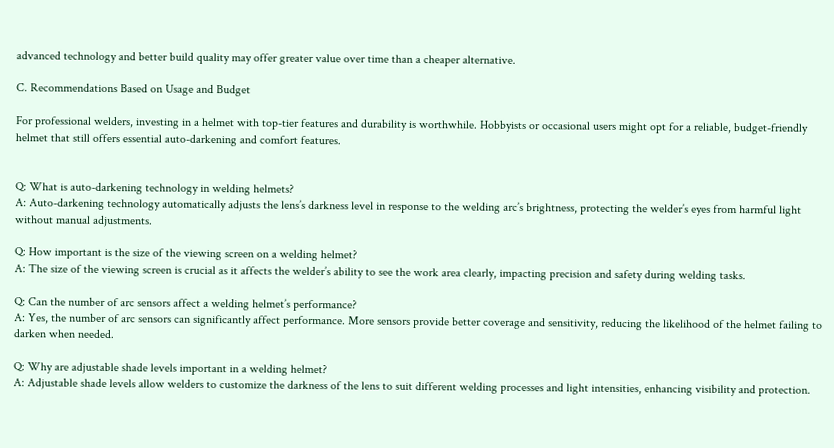advanced technology and better build quality may offer greater value over time than a cheaper alternative.

C. Recommendations Based on Usage and Budget

For professional welders, investing in a helmet with top-tier features and durability is worthwhile. Hobbyists or occasional users might opt for a reliable, budget-friendly helmet that still offers essential auto-darkening and comfort features.


Q: What is auto-darkening technology in welding helmets?
A: Auto-darkening technology automatically adjusts the lens’s darkness level in response to the welding arc’s brightness, protecting the welder’s eyes from harmful light without manual adjustments.

Q: How important is the size of the viewing screen on a welding helmet?
A: The size of the viewing screen is crucial as it affects the welder’s ability to see the work area clearly, impacting precision and safety during welding tasks.

Q: Can the number of arc sensors affect a welding helmet’s performance?
A: Yes, the number of arc sensors can significantly affect performance. More sensors provide better coverage and sensitivity, reducing the likelihood of the helmet failing to darken when needed.

Q: Why are adjustable shade levels important in a welding helmet?
A: Adjustable shade levels allow welders to customize the darkness of the lens to suit different welding processes and light intensities, enhancing visibility and protection.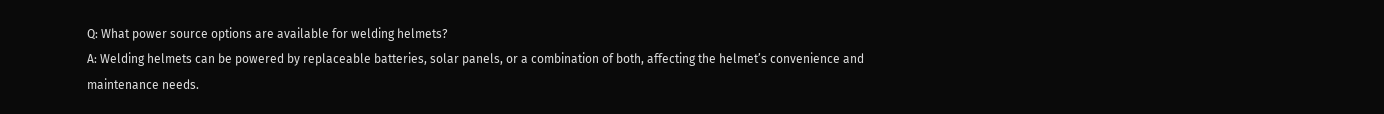Q: What power source options are available for welding helmets?
A: Welding helmets can be powered by replaceable batteries, solar panels, or a combination of both, affecting the helmet’s convenience and maintenance needs.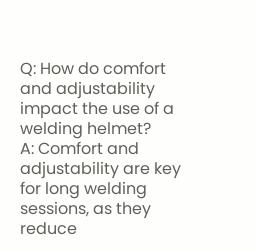Q: How do comfort and adjustability impact the use of a welding helmet?
A: Comfort and adjustability are key for long welding sessions, as they reduce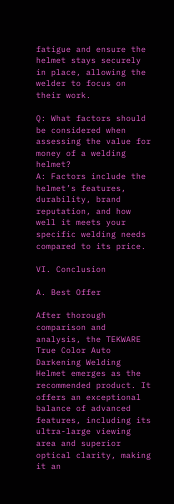fatigue and ensure the helmet stays securely in place, allowing the welder to focus on their work.

Q: What factors should be considered when assessing the value for money of a welding helmet?
A: Factors include the helmet’s features, durability, brand reputation, and how well it meets your specific welding needs compared to its price.

VI. Conclusion

A. Best Offer

After thorough comparison and analysis, the TEKWARE True Color Auto Darkening Welding Helmet emerges as the recommended product. It offers an exceptional balance of advanced features, including its ultra-large viewing area and superior optical clarity, making it an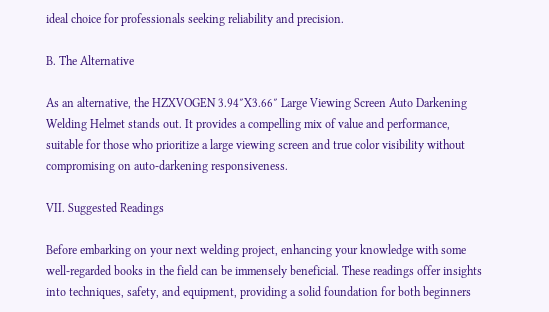ideal choice for professionals seeking reliability and precision.

B. The Alternative

As an alternative, the HZXVOGEN 3.94″X3.66″ Large Viewing Screen Auto Darkening Welding Helmet stands out. It provides a compelling mix of value and performance, suitable for those who prioritize a large viewing screen and true color visibility without compromising on auto-darkening responsiveness.

VII. Suggested Readings

Before embarking on your next welding project, enhancing your knowledge with some well-regarded books in the field can be immensely beneficial. These readings offer insights into techniques, safety, and equipment, providing a solid foundation for both beginners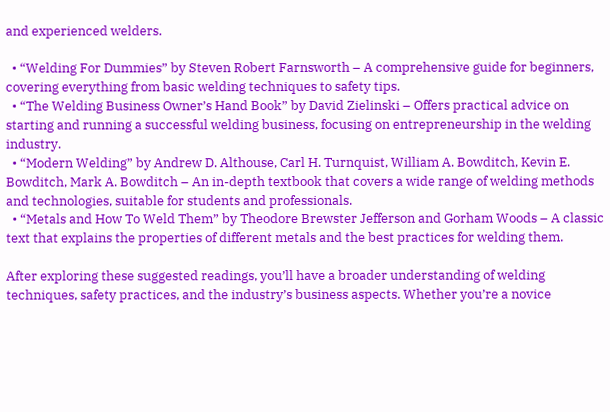and experienced welders.

  • “Welding For Dummies” by Steven Robert Farnsworth – A comprehensive guide for beginners, covering everything from basic welding techniques to safety tips.
  • “The Welding Business Owner’s Hand Book” by David Zielinski – Offers practical advice on starting and running a successful welding business, focusing on entrepreneurship in the welding industry.
  • “Modern Welding” by Andrew D. Althouse, Carl H. Turnquist, William A. Bowditch, Kevin E. Bowditch, Mark A. Bowditch – An in-depth textbook that covers a wide range of welding methods and technologies, suitable for students and professionals.
  • “Metals and How To Weld Them” by Theodore Brewster Jefferson and Gorham Woods – A classic text that explains the properties of different metals and the best practices for welding them.

After exploring these suggested readings, you’ll have a broader understanding of welding techniques, safety practices, and the industry’s business aspects. Whether you’re a novice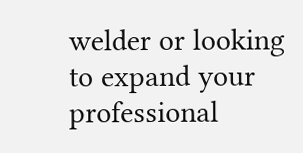welder or looking to expand your professional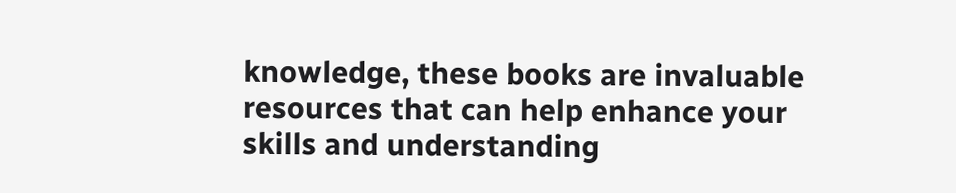knowledge, these books are invaluable resources that can help enhance your skills and understanding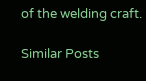of the welding craft.

Similar Posts